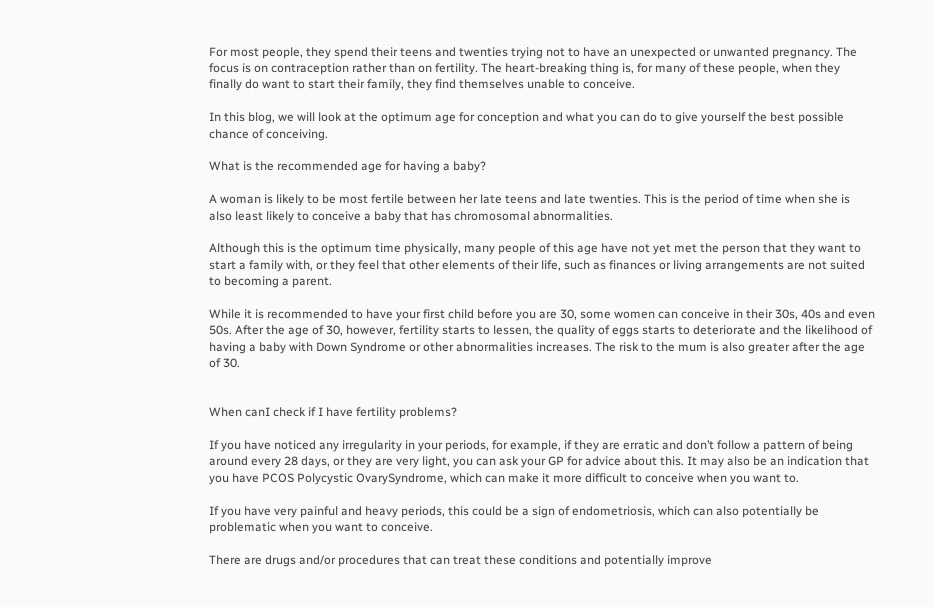For most people, they spend their teens and twenties trying not to have an unexpected or unwanted pregnancy. The focus is on contraception rather than on fertility. The heart-breaking thing is, for many of these people, when they finally do want to start their family, they find themselves unable to conceive.

In this blog, we will look at the optimum age for conception and what you can do to give yourself the best possible chance of conceiving.

What is the recommended age for having a baby?

A woman is likely to be most fertile between her late teens and late twenties. This is the period of time when she is also least likely to conceive a baby that has chromosomal abnormalities.

Although this is the optimum time physically, many people of this age have not yet met the person that they want to start a family with, or they feel that other elements of their life, such as finances or living arrangements are not suited to becoming a parent.

While it is recommended to have your first child before you are 30, some women can conceive in their 30s, 40s and even 50s. After the age of 30, however, fertility starts to lessen, the quality of eggs starts to deteriorate and the likelihood of having a baby with Down Syndrome or other abnormalities increases. The risk to the mum is also greater after the age of 30.


When canI check if I have fertility problems?

If you have noticed any irregularity in your periods, for example, if they are erratic and don’t follow a pattern of being around every 28 days, or they are very light, you can ask your GP for advice about this. It may also be an indication that you have PCOS Polycystic OvarySyndrome, which can make it more difficult to conceive when you want to.

If you have very painful and heavy periods, this could be a sign of endometriosis, which can also potentially be problematic when you want to conceive.

There are drugs and/or procedures that can treat these conditions and potentially improve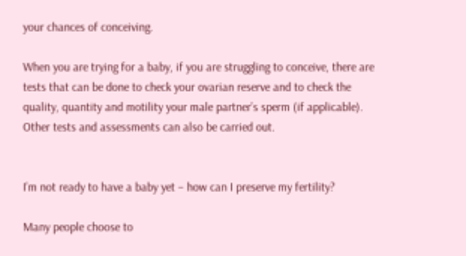your chances of conceiving.

When you are trying for a baby, if you are struggling to conceive, there are tests that can be done to check your ovarian reserve and to check the quality, quantity and motility your male partner’s sperm (if applicable). Other tests and assessments can also be carried out.


I’m not ready to have a baby yet – how can I preserve my fertility?

Many people choose to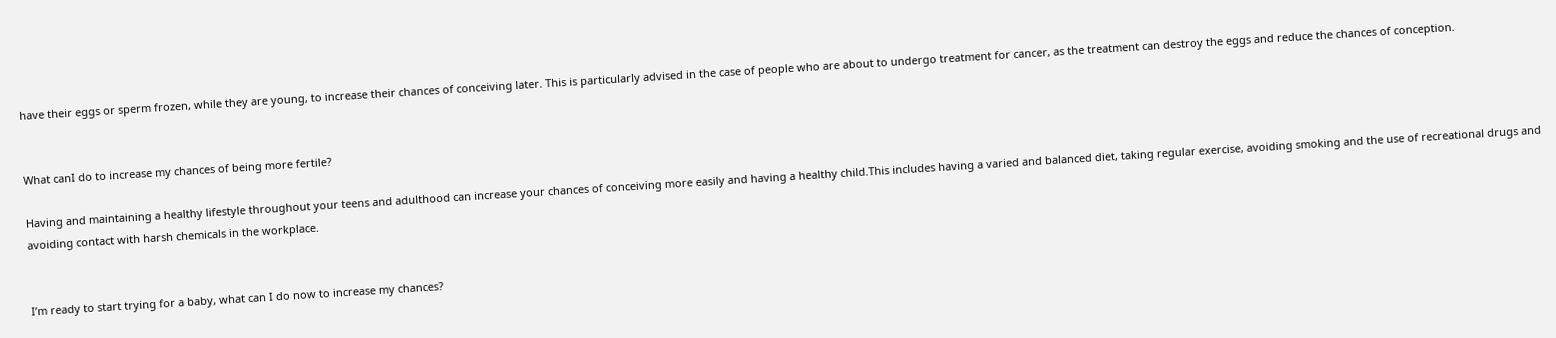have their eggs or sperm frozen, while they are young, to increase their chances of conceiving later. This is particularly advised in the case of people who are about to undergo treatment for cancer, as the treatment can destroy the eggs and reduce the chances of conception.


What canI do to increase my chances of being more fertile?

Having and maintaining a healthy lifestyle throughout your teens and adulthood can increase your chances of conceiving more easily and having a healthy child.This includes having a varied and balanced diet, taking regular exercise, avoiding smoking and the use of recreational drugs and avoiding contact with harsh chemicals in the workplace.


I’m ready to start trying for a baby, what can I do now to increase my chances?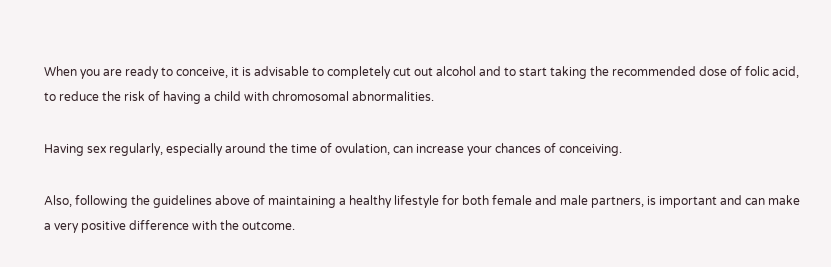When you are ready to conceive, it is advisable to completely cut out alcohol and to start taking the recommended dose of folic acid, to reduce the risk of having a child with chromosomal abnormalities.

Having sex regularly, especially around the time of ovulation, can increase your chances of conceiving.

Also, following the guidelines above of maintaining a healthy lifestyle for both female and male partners, is important and can make a very positive difference with the outcome.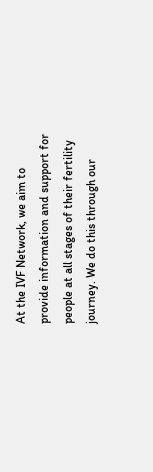At the IVF Network, we aim to provide information and support for people at all stages of their fertility journey. We do this through our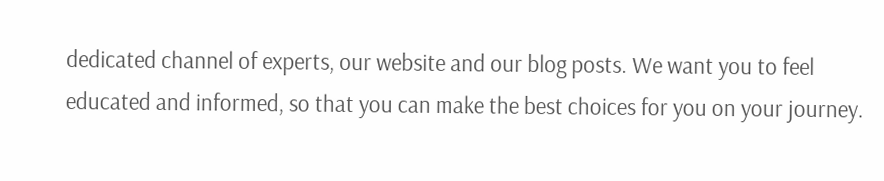dedicated channel of experts, our website and our blog posts. We want you to feel educated and informed, so that you can make the best choices for you on your journey.